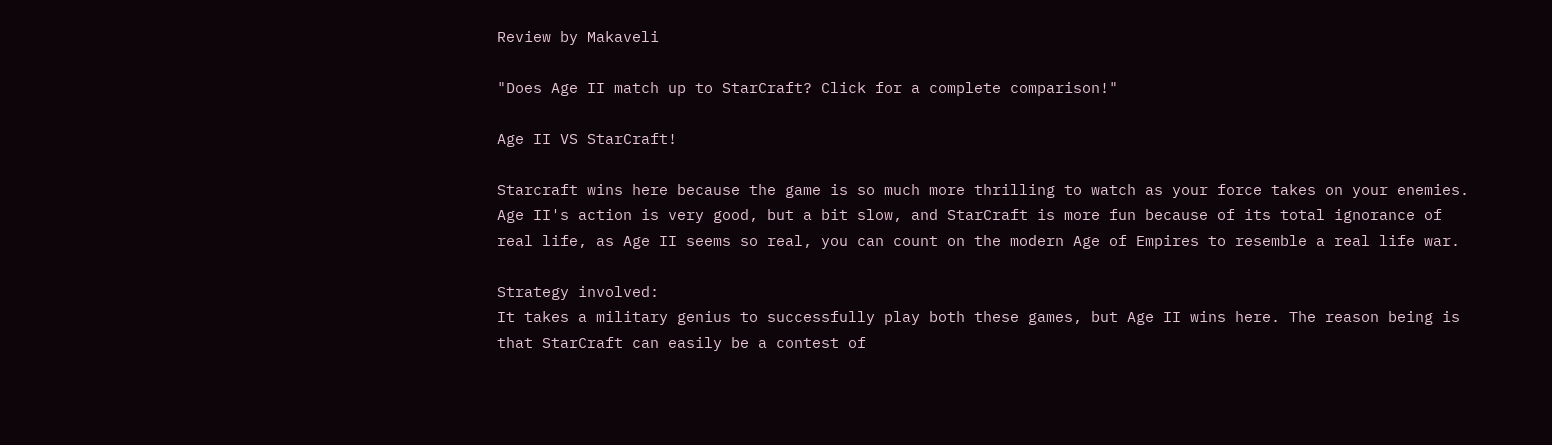Review by Makaveli

"Does Age II match up to StarCraft? Click for a complete comparison!"

Age II VS StarCraft!

Starcraft wins here because the game is so much more thrilling to watch as your force takes on your enemies. Age II's action is very good, but a bit slow, and StarCraft is more fun because of its total ignorance of real life, as Age II seems so real, you can count on the modern Age of Empires to resemble a real life war.

Strategy involved:
It takes a military genius to successfully play both these games, but Age II wins here. The reason being is that StarCraft can easily be a contest of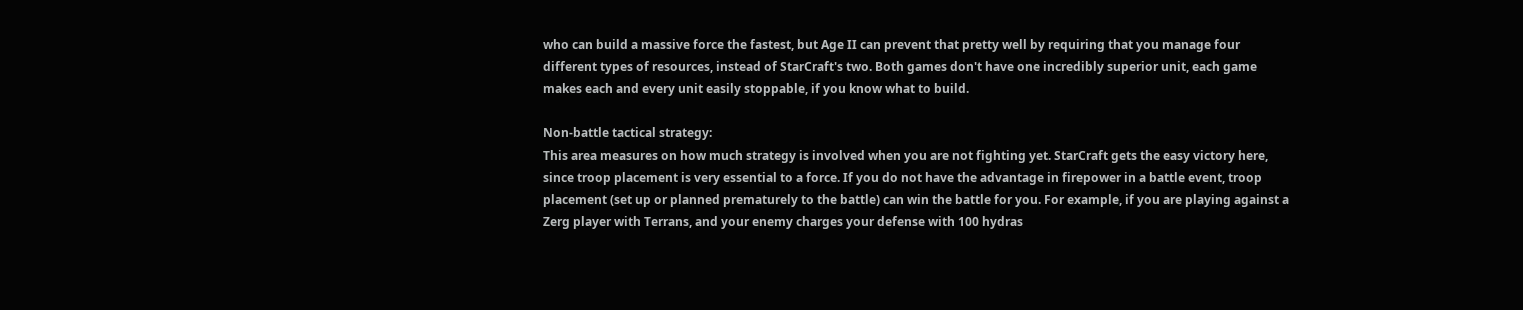who can build a massive force the fastest, but Age II can prevent that pretty well by requiring that you manage four different types of resources, instead of StarCraft's two. Both games don't have one incredibly superior unit, each game makes each and every unit easily stoppable, if you know what to build.

Non-battle tactical strategy:
This area measures on how much strategy is involved when you are not fighting yet. StarCraft gets the easy victory here, since troop placement is very essential to a force. If you do not have the advantage in firepower in a battle event, troop placement (set up or planned prematurely to the battle) can win the battle for you. For example, if you are playing against a Zerg player with Terrans, and your enemy charges your defense with 100 hydras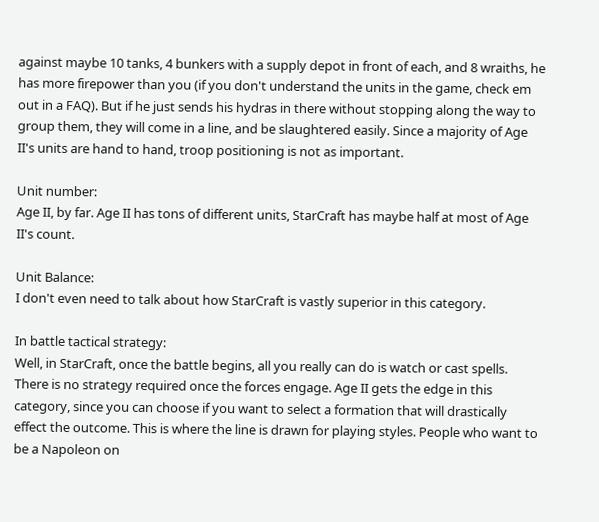against maybe 10 tanks, 4 bunkers with a supply depot in front of each, and 8 wraiths, he has more firepower than you (if you don't understand the units in the game, check em out in a FAQ). But if he just sends his hydras in there without stopping along the way to group them, they will come in a line, and be slaughtered easily. Since a majority of Age II's units are hand to hand, troop positioning is not as important.

Unit number:
Age II, by far. Age II has tons of different units, StarCraft has maybe half at most of Age II's count.

Unit Balance:
I don't even need to talk about how StarCraft is vastly superior in this category.

In battle tactical strategy:
Well, in StarCraft, once the battle begins, all you really can do is watch or cast spells. There is no strategy required once the forces engage. Age II gets the edge in this category, since you can choose if you want to select a formation that will drastically effect the outcome. This is where the line is drawn for playing styles. People who want to be a Napoleon on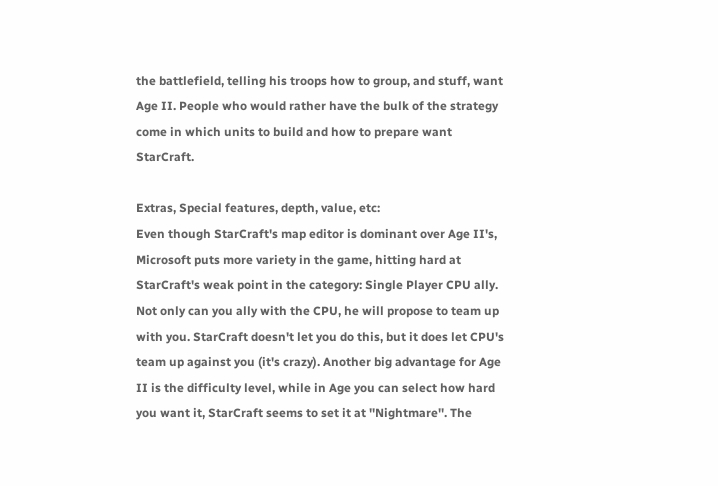the battlefield, telling his troops how to group, and stuff, want Age II. People who would rather have the bulk of the strategy come in which units to build and how to prepare want StarCraft.

Extras, Special features, depth, value, etc:
Even though StarCraft's map editor is dominant over Age II's, Microsoft puts more variety in the game, hitting hard at StarCraft's weak point in the category: Single Player CPU ally. Not only can you ally with the CPU, he will propose to team up with you. StarCraft doesn't let you do this, but it does let CPU's team up against you (it's crazy). Another big advantage for Age II is the difficulty level, while in Age you can select how hard you want it, StarCraft seems to set it at ''Nightmare''. The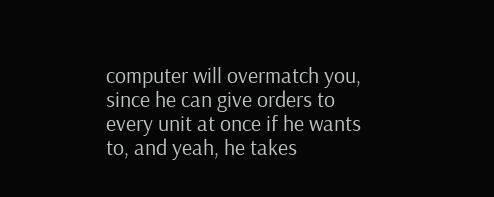computer will overmatch you, since he can give orders to every unit at once if he wants to, and yeah, he takes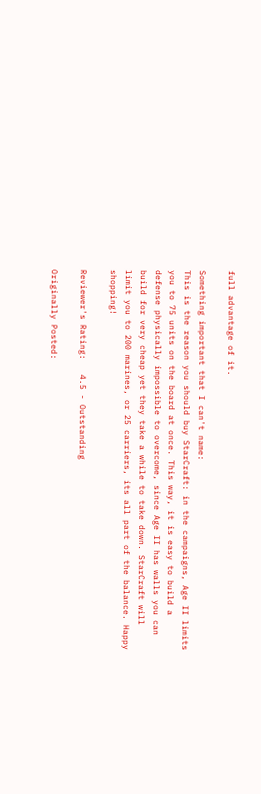full advantage of it.

Something important that I can't name:
This is the reason you should buy StarCraft: in the campaigns, Age II limits you to 75 units on the board at once. This way, it is easy to build a defense physically impossible to overcome, since Age II has walls you can build for very cheap yet they take a while to take down. StarCraft will limit you to 200 marines, or 25 carriers, its all part of the balance. Happy shopping!

Reviewer's Rating:   4.5 - Outstanding

Originally Posted: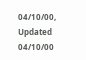04/10/00, Updated 04/10/00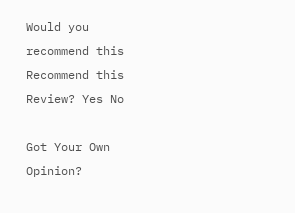Would you recommend this
Recommend this
Review? Yes No

Got Your Own Opinion?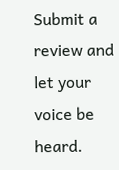Submit a review and let your voice be heard.